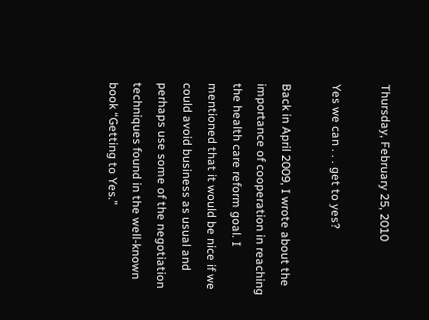Thursday, February 25, 2010

Yes we can . . . get to yes?

Back in April 2009, I wrote about the importance of cooperation in reaching the health care reform goal. I mentioned that it would be nice if we could avoid business as usual and perhaps use some of the negotiation techniques found in the well-known book “Getting to Yes.”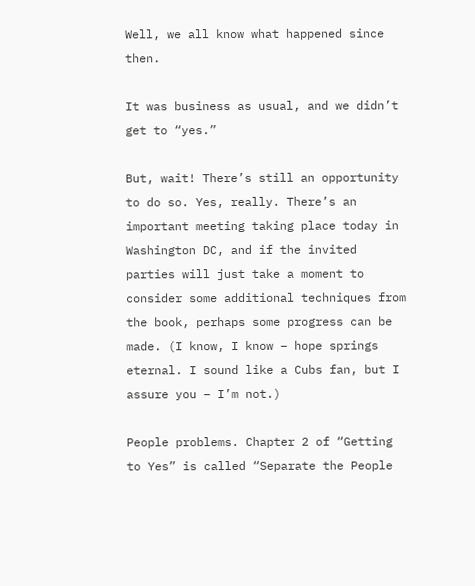Well, we all know what happened since then.

It was business as usual, and we didn’t get to “yes.”

But, wait! There’s still an opportunity to do so. Yes, really. There’s an important meeting taking place today in Washington DC, and if the invited parties will just take a moment to consider some additional techniques from the book, perhaps some progress can be made. (I know, I know – hope springs eternal. I sound like a Cubs fan, but I assure you – I’m not.)

People problems. Chapter 2 of “Getting to Yes” is called “Separate the People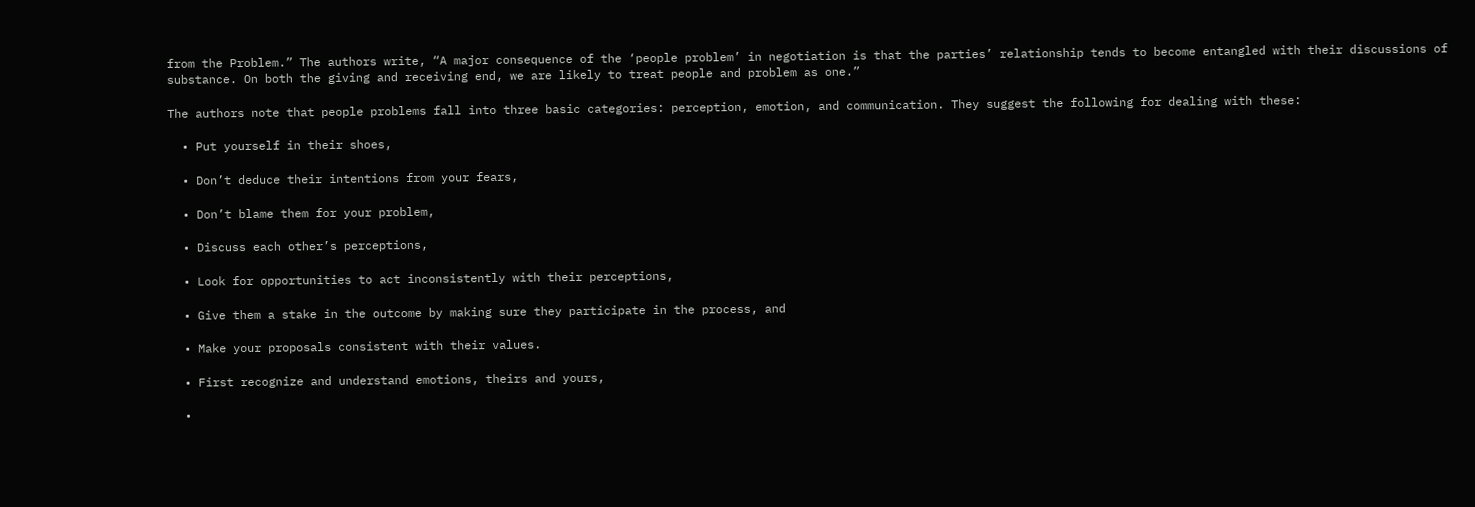from the Problem.” The authors write, “A major consequence of the ‘people problem’ in negotiation is that the parties’ relationship tends to become entangled with their discussions of substance. On both the giving and receiving end, we are likely to treat people and problem as one.”

The authors note that people problems fall into three basic categories: perception, emotion, and communication. They suggest the following for dealing with these:

  • Put yourself in their shoes,

  • Don’t deduce their intentions from your fears,

  • Don’t blame them for your problem,

  • Discuss each other’s perceptions,

  • Look for opportunities to act inconsistently with their perceptions,

  • Give them a stake in the outcome by making sure they participate in the process, and

  • Make your proposals consistent with their values.

  • First recognize and understand emotions, theirs and yours,

  •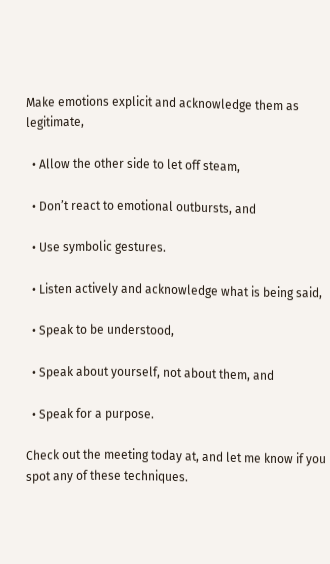Make emotions explicit and acknowledge them as legitimate,

  • Allow the other side to let off steam,

  • Don’t react to emotional outbursts, and

  • Use symbolic gestures.

  • Listen actively and acknowledge what is being said,

  • Speak to be understood,

  • Speak about yourself, not about them, and

  • Speak for a purpose.

Check out the meeting today at, and let me know if you spot any of these techniques.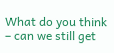What do you think – can we still get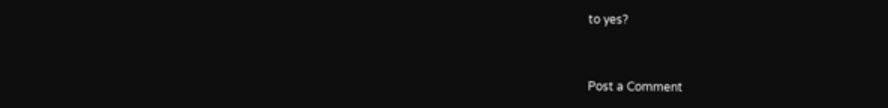to yes?


Post a Comment